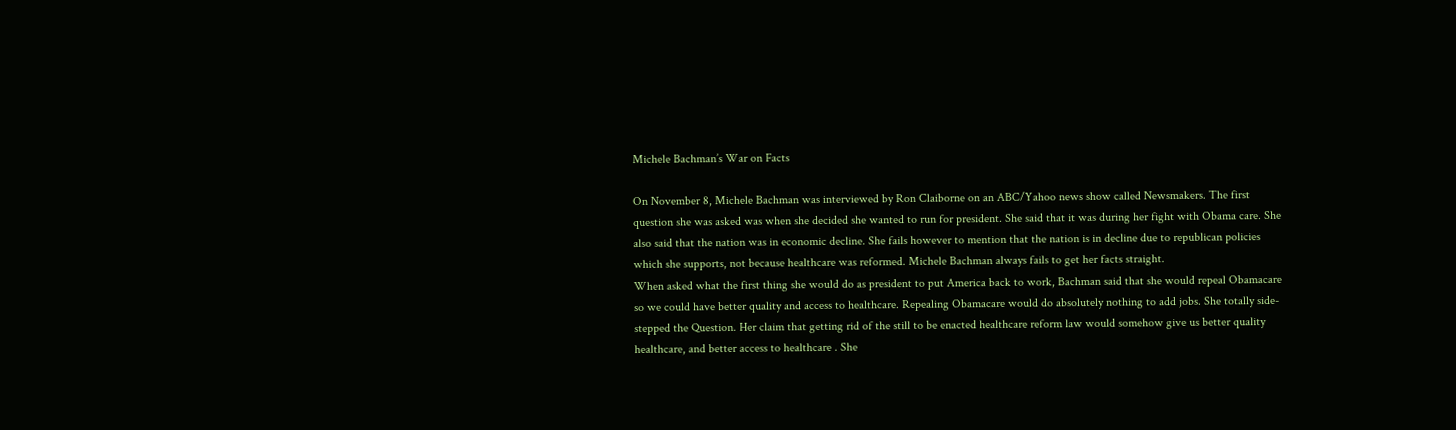Michele Bachman’s War on Facts

On November 8, Michele Bachman was interviewed by Ron Claiborne on an ABC/Yahoo news show called Newsmakers. The first question she was asked was when she decided she wanted to run for president. She said that it was during her fight with Obama care. She also said that the nation was in economic decline. She fails however to mention that the nation is in decline due to republican policies which she supports, not because healthcare was reformed. Michele Bachman always fails to get her facts straight.
When asked what the first thing she would do as president to put America back to work, Bachman said that she would repeal Obamacare so we could have better quality and access to healthcare. Repealing Obamacare would do absolutely nothing to add jobs. She totally side-stepped the Question. Her claim that getting rid of the still to be enacted healthcare reform law would somehow give us better quality healthcare, and better access to healthcare . She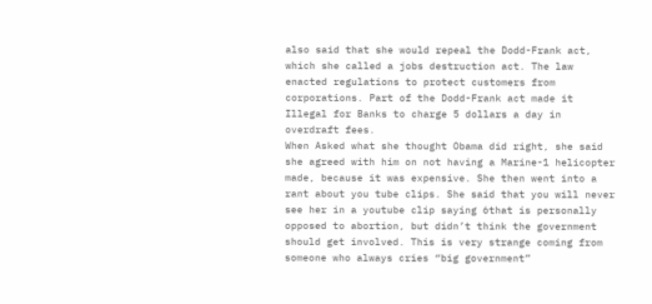also said that she would repeal the Dodd-Frank act, which she called a jobs destruction act. The law enacted regulations to protect customers from corporations. Part of the Dodd-Frank act made it Illegal for Banks to charge 5 dollars a day in overdraft fees.
When Asked what she thought Obama did right, she said she agreed with him on not having a Marine-1 helicopter made, because it was expensive. She then went into a rant about you tube clips. She said that you will never see her in a youtube clip saying 6that is personally opposed to abortion, but didn’t think the government should get involved. This is very strange coming from someone who always cries “big government”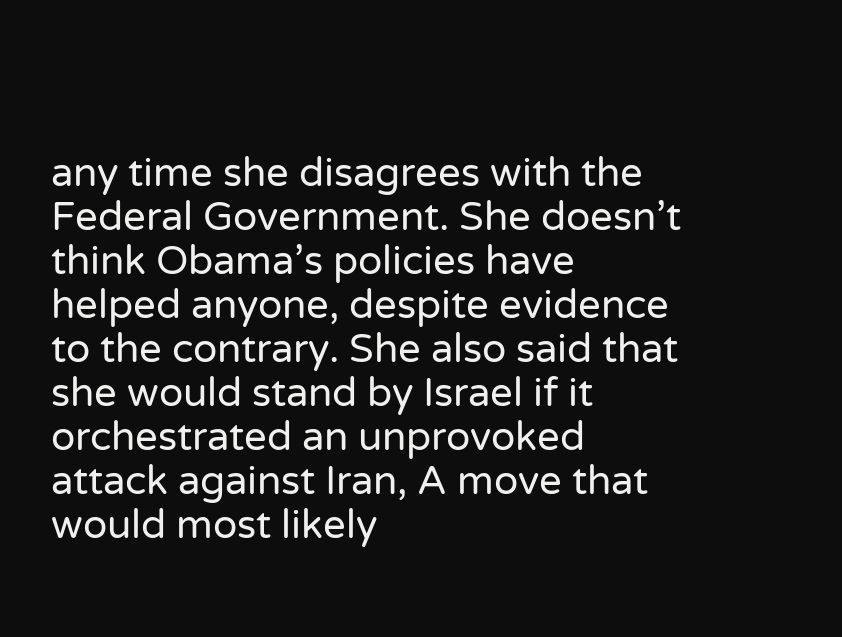any time she disagrees with the Federal Government. She doesn’t think Obama’s policies have helped anyone, despite evidence to the contrary. She also said that she would stand by Israel if it orchestrated an unprovoked attack against Iran, A move that would most likely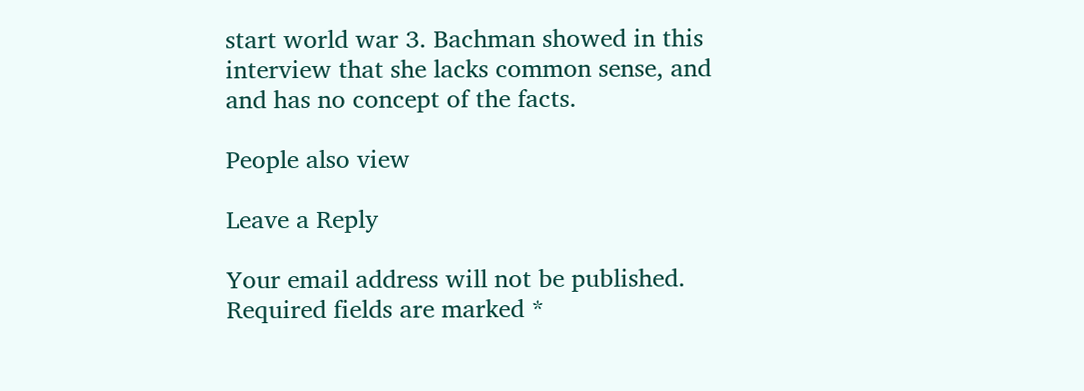start world war 3. Bachman showed in this interview that she lacks common sense, and and has no concept of the facts.

People also view

Leave a Reply

Your email address will not be published. Required fields are marked *